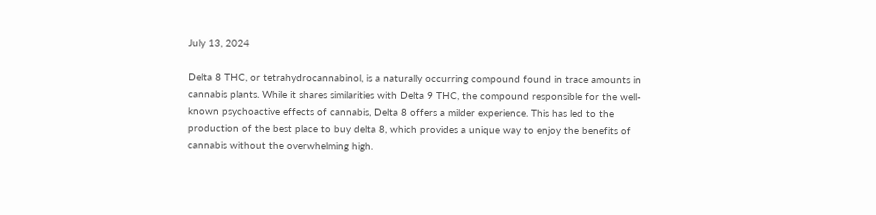July 13, 2024

Delta 8 THC, or tetrahydrocannabinol, is a naturally occurring compound found in trace amounts in cannabis plants. While it shares similarities with Delta 9 THC, the compound responsible for the well-known psychoactive effects of cannabis, Delta 8 offers a milder experience. This has led to the production of the best place to buy delta 8, which provides a unique way to enjoy the benefits of cannabis without the overwhelming high.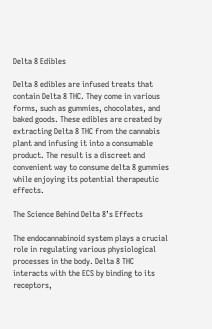Delta 8 Edibles

Delta 8 edibles are infused treats that contain Delta 8 THC. They come in various forms, such as gummies, chocolates, and baked goods. These edibles are created by extracting Delta 8 THC from the cannabis plant and infusing it into a consumable product. The result is a discreet and convenient way to consume delta 8 gummies while enjoying its potential therapeutic effects.

The Science Behind Delta 8’s Effects

The endocannabinoid system plays a crucial role in regulating various physiological processes in the body. Delta 8 THC interacts with the ECS by binding to its receptors,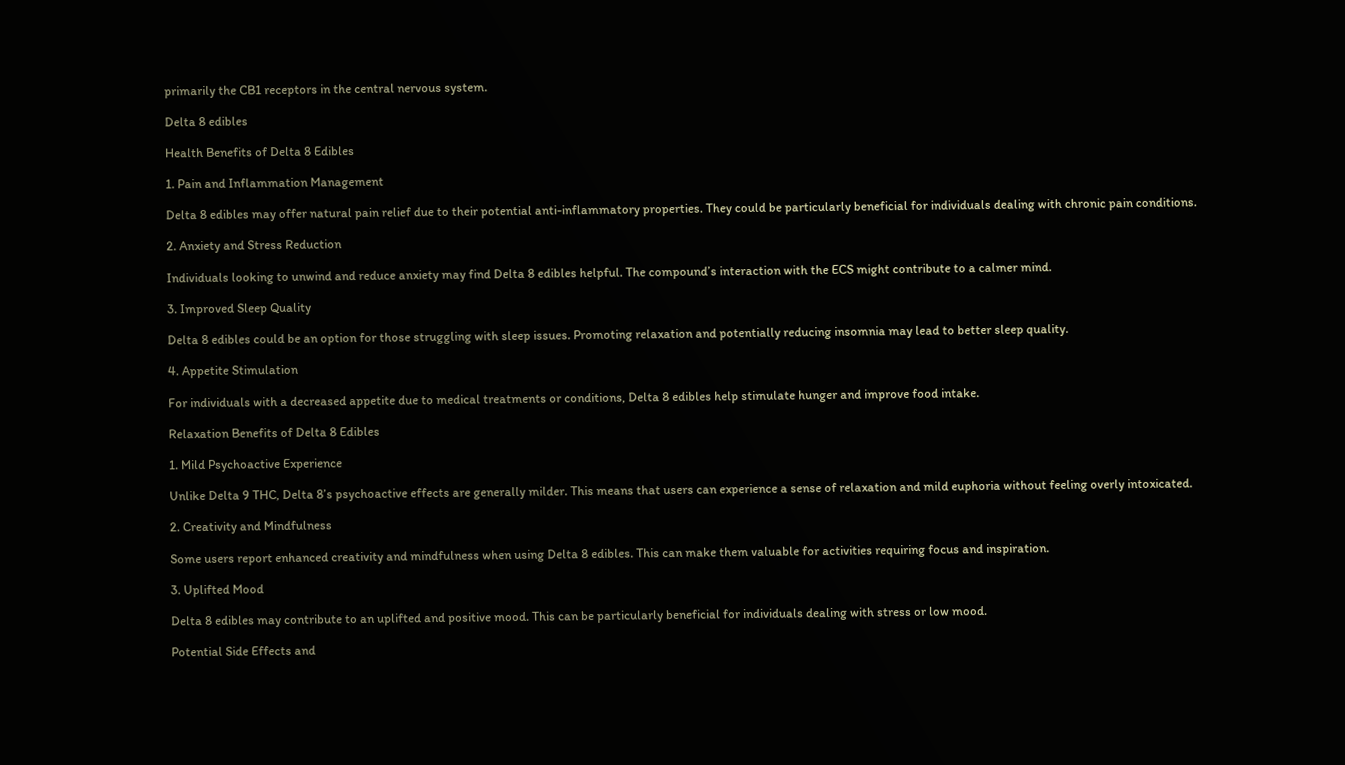primarily the CB1 receptors in the central nervous system.

Delta 8 edibles

Health Benefits of Delta 8 Edibles

1. Pain and Inflammation Management

Delta 8 edibles may offer natural pain relief due to their potential anti-inflammatory properties. They could be particularly beneficial for individuals dealing with chronic pain conditions.

2. Anxiety and Stress Reduction

Individuals looking to unwind and reduce anxiety may find Delta 8 edibles helpful. The compound’s interaction with the ECS might contribute to a calmer mind.

3. Improved Sleep Quality

Delta 8 edibles could be an option for those struggling with sleep issues. Promoting relaxation and potentially reducing insomnia may lead to better sleep quality.

4. Appetite Stimulation

For individuals with a decreased appetite due to medical treatments or conditions, Delta 8 edibles help stimulate hunger and improve food intake.

Relaxation Benefits of Delta 8 Edibles

1. Mild Psychoactive Experience

Unlike Delta 9 THC, Delta 8’s psychoactive effects are generally milder. This means that users can experience a sense of relaxation and mild euphoria without feeling overly intoxicated.

2. Creativity and Mindfulness

Some users report enhanced creativity and mindfulness when using Delta 8 edibles. This can make them valuable for activities requiring focus and inspiration.

3. Uplifted Mood

Delta 8 edibles may contribute to an uplifted and positive mood. This can be particularly beneficial for individuals dealing with stress or low mood.

Potential Side Effects and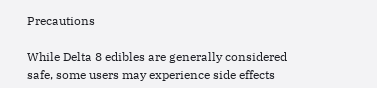Precautions

While Delta 8 edibles are generally considered safe, some users may experience side effects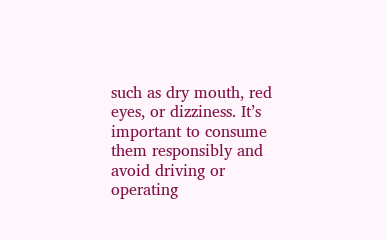such as dry mouth, red eyes, or dizziness. It’s important to consume them responsibly and avoid driving or operating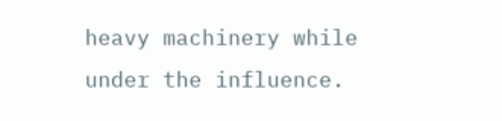heavy machinery while under the influence.